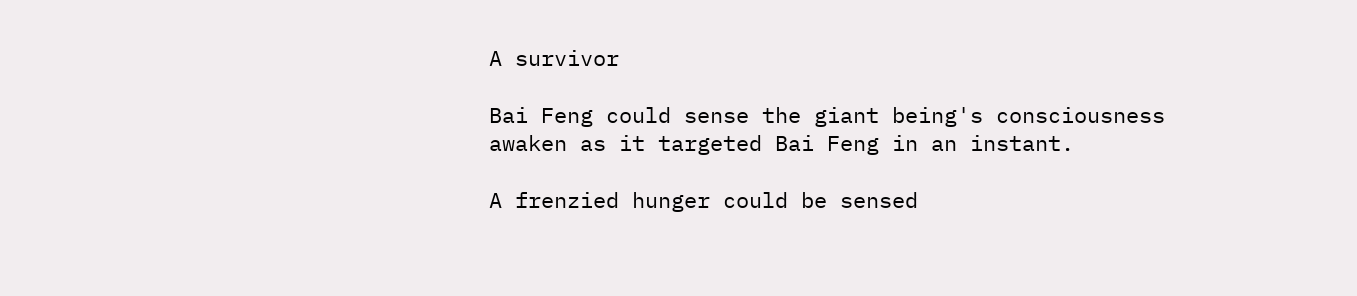A survivor

Bai Feng could sense the giant being's consciousness awaken as it targeted Bai Feng in an instant.

A frenzied hunger could be sensed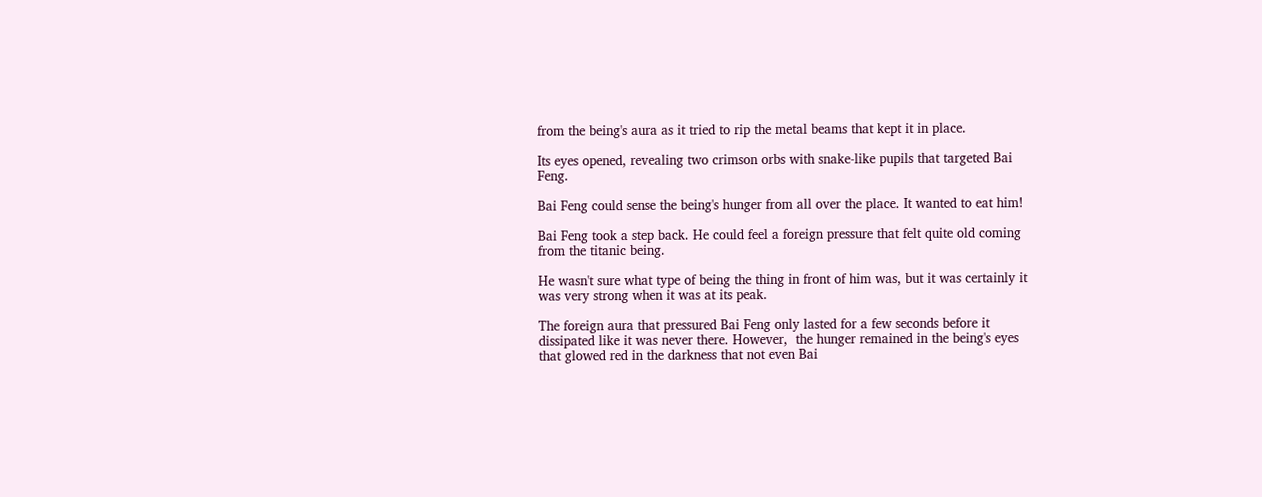from the being's aura as it tried to rip the metal beams that kept it in place.

Its eyes opened, revealing two crimson orbs with snake-like pupils that targeted Bai Feng.

Bai Feng could sense the being's hunger from all over the place. It wanted to eat him!

Bai Feng took a step back. He could feel a foreign pressure that felt quite old coming from the titanic being.

He wasn't sure what type of being the thing in front of him was, but it was certainly it was very strong when it was at its peak.

The foreign aura that pressured Bai Feng only lasted for a few seconds before it dissipated like it was never there. However,  the hunger remained in the being's eyes that glowed red in the darkness that not even Bai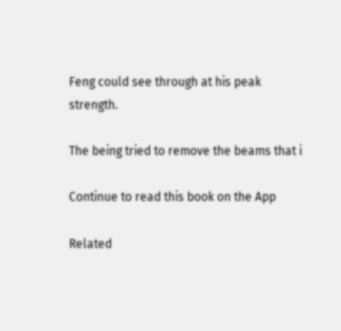Feng could see through at his peak strength.

The being tried to remove the beams that i

Continue to read this book on the App

Related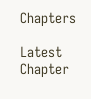Chapters

Latest Chapter